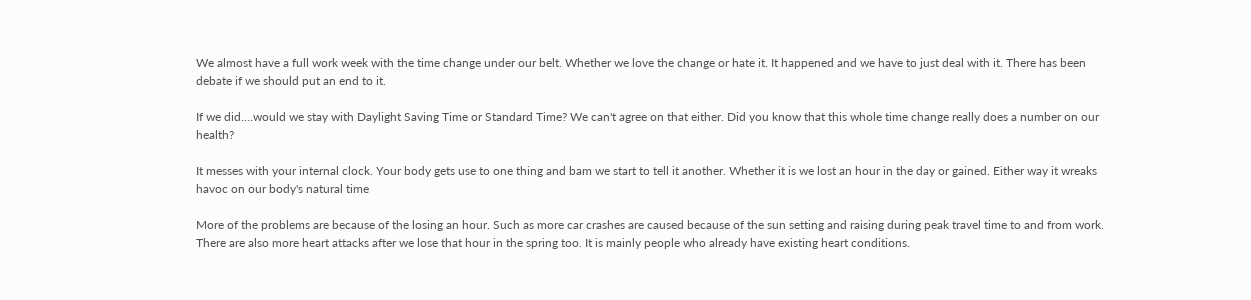We almost have a full work week with the time change under our belt. Whether we love the change or hate it. It happened and we have to just deal with it. There has been debate if we should put an end to it.

If we did....would we stay with Daylight Saving Time or Standard Time? We can't agree on that either. Did you know that this whole time change really does a number on our health?

It messes with your internal clock. Your body gets use to one thing and bam we start to tell it another. Whether it is we lost an hour in the day or gained. Either way it wreaks havoc on our body's natural time

More of the problems are because of the losing an hour. Such as more car crashes are caused because of the sun setting and raising during peak travel time to and from work. There are also more heart attacks after we lose that hour in the spring too. It is mainly people who already have existing heart conditions.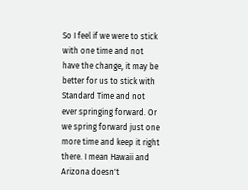So I feel if we were to stick with one time and not have the change, it may be better for us to stick with Standard Time and not ever springing forward. Or we spring forward just one more time and keep it right there. I mean Hawaii and Arizona doesn't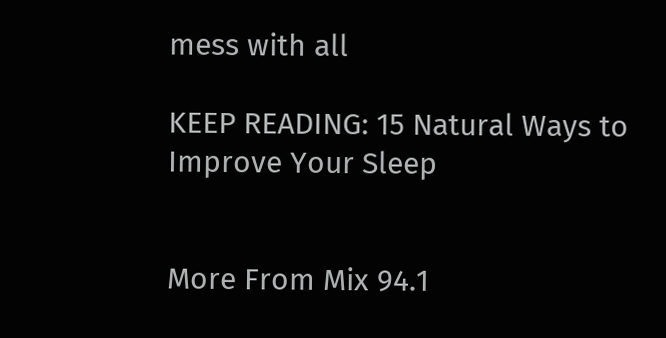mess with all

KEEP READING: 15 Natural Ways to Improve Your Sleep


More From Mix 94.1